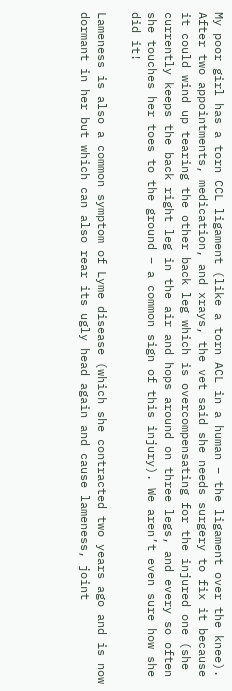My poor girl has a torn CCL ligament (like a torn ACL in a human – the ligament over the knee). After two appointments, medication, and xrays, the vet said she needs surgery to fix it because it could wind up tearing the other back leg which is overcompensating for the injured one (she currently keeps the back right leg in the air and hops around on three legs, and every so often she touches her toes to the ground – a common sign of this injury). We aren’t even sure how she did it!

Lameness is also a common symptom of Lyme disease (which she contracted two years ago and is now dormant in her but which can also rear its ugly head again and cause lameness, joint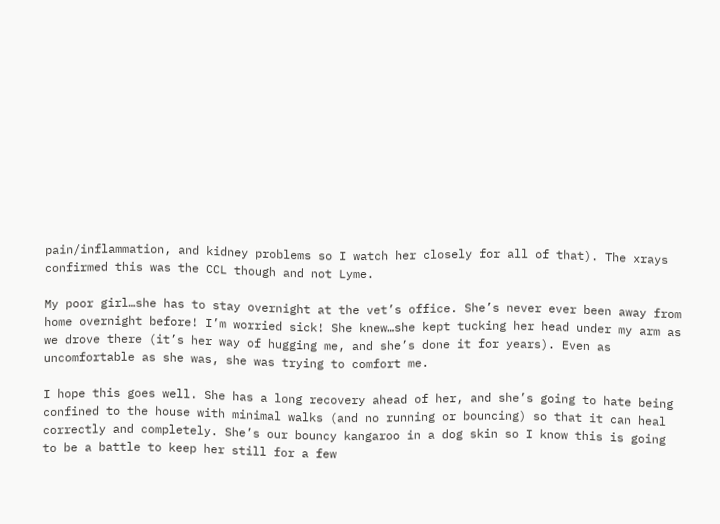pain/inflammation, and kidney problems so I watch her closely for all of that). The xrays confirmed this was the CCL though and not Lyme.

My poor girl…she has to stay overnight at the vet’s office. She’s never ever been away from home overnight before! I’m worried sick! She knew…she kept tucking her head under my arm as we drove there (it’s her way of hugging me, and she’s done it for years). Even as uncomfortable as she was, she was trying to comfort me.

I hope this goes well. She has a long recovery ahead of her, and she’s going to hate being confined to the house with minimal walks (and no running or bouncing) so that it can heal correctly and completely. She’s our bouncy kangaroo in a dog skin so I know this is going to be a battle to keep her still for a few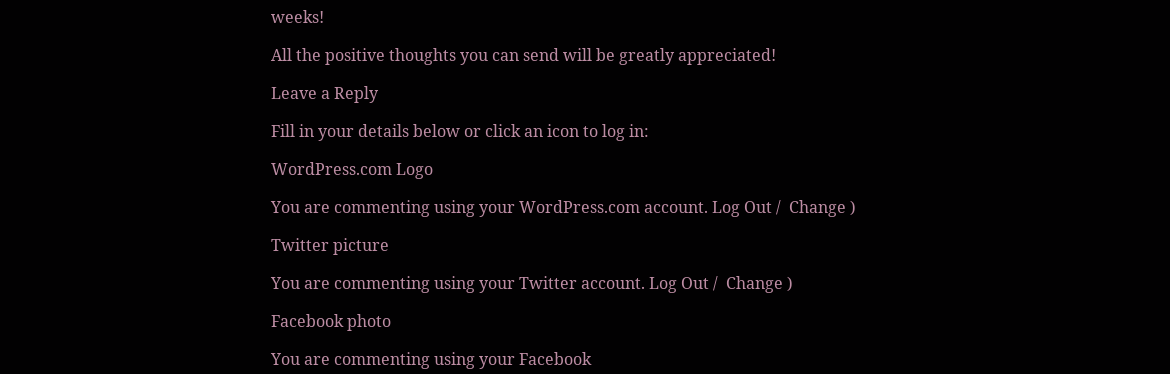weeks!

All the positive thoughts you can send will be greatly appreciated!

Leave a Reply

Fill in your details below or click an icon to log in:

WordPress.com Logo

You are commenting using your WordPress.com account. Log Out /  Change )

Twitter picture

You are commenting using your Twitter account. Log Out /  Change )

Facebook photo

You are commenting using your Facebook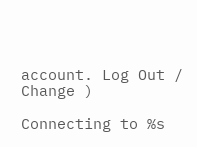account. Log Out /  Change )

Connecting to %s